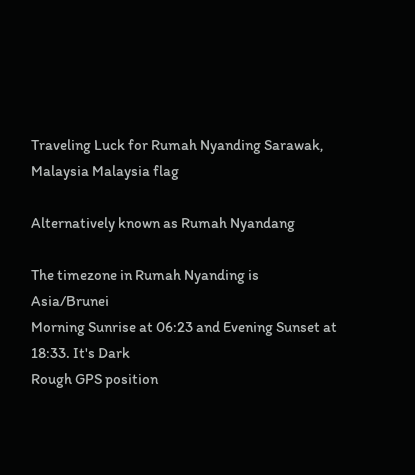Traveling Luck for Rumah Nyanding Sarawak, Malaysia Malaysia flag

Alternatively known as Rumah Nyandang

The timezone in Rumah Nyanding is Asia/Brunei
Morning Sunrise at 06:23 and Evening Sunset at 18:33. It's Dark
Rough GPS position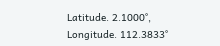Latitude. 2.1000°, Longitude. 112.3833°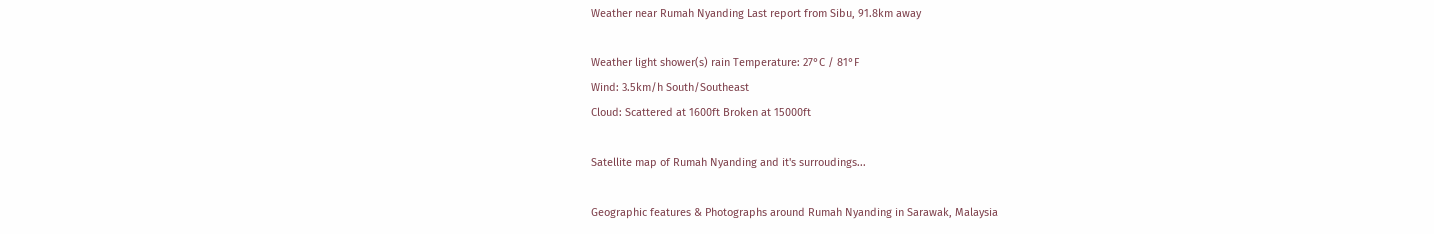Weather near Rumah Nyanding Last report from Sibu, 91.8km away

Weather light shower(s) rain Temperature: 27°C / 81°F
Wind: 3.5km/h South/Southeast
Cloud: Scattered at 1600ft Broken at 15000ft

Satellite map of Rumah Nyanding and it's surroudings...

Geographic features & Photographs around Rumah Nyanding in Sarawak, Malaysia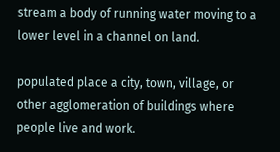stream a body of running water moving to a lower level in a channel on land.

populated place a city, town, village, or other agglomeration of buildings where people live and work.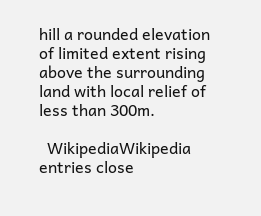hill a rounded elevation of limited extent rising above the surrounding land with local relief of less than 300m.

  WikipediaWikipedia entries close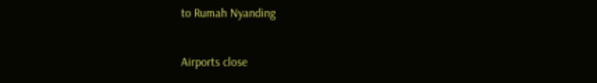to Rumah Nyanding

Airports close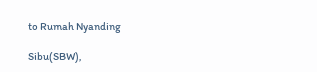to Rumah Nyanding

Sibu(SBW),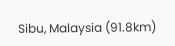Sibu, Malaysia (91.8km)